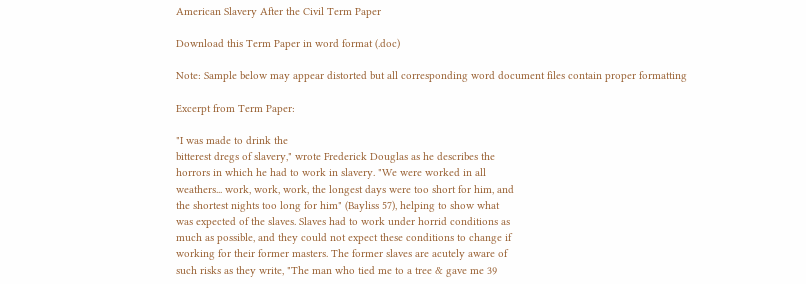American Slavery After the Civil Term Paper

Download this Term Paper in word format (.doc)

Note: Sample below may appear distorted but all corresponding word document files contain proper formatting

Excerpt from Term Paper:

"I was made to drink the
bitterest dregs of slavery," wrote Frederick Douglas as he describes the
horrors in which he had to work in slavery. "We were worked in all
weathers... work, work, work, the longest days were too short for him, and
the shortest nights too long for him" (Bayliss 57), helping to show what
was expected of the slaves. Slaves had to work under horrid conditions as
much as possible, and they could not expect these conditions to change if
working for their former masters. The former slaves are acutely aware of
such risks as they write, "The man who tied me to a tree & gave me 39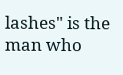lashes" is the man who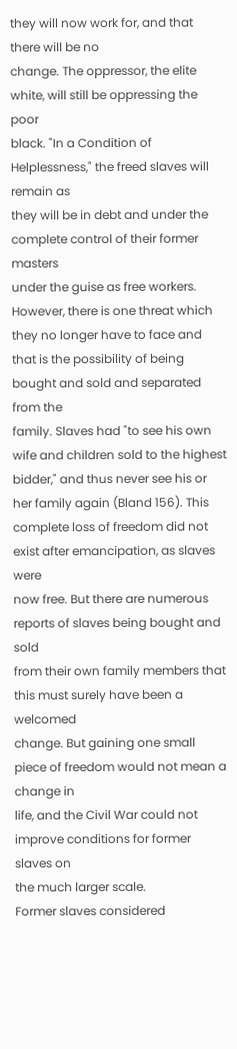they will now work for, and that there will be no
change. The oppressor, the elite white, will still be oppressing the poor
black. "In a Condition of Helplessness," the freed slaves will remain as
they will be in debt and under the complete control of their former masters
under the guise as free workers.
However, there is one threat which they no longer have to face and
that is the possibility of being bought and sold and separated from the
family. Slaves had "to see his own wife and children sold to the highest
bidder," and thus never see his or her family again (Bland 156). This
complete loss of freedom did not exist after emancipation, as slaves were
now free. But there are numerous reports of slaves being bought and sold
from their own family members that this must surely have been a welcomed
change. But gaining one small piece of freedom would not mean a change in
life, and the Civil War could not improve conditions for former slaves on
the much larger scale.
Former slaves considered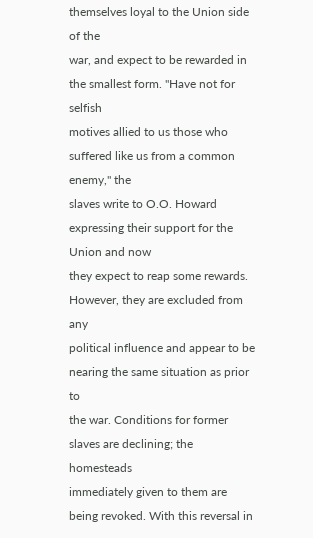themselves loyal to the Union side of the
war, and expect to be rewarded in the smallest form. "Have not for selfish
motives allied to us those who suffered like us from a common enemy," the
slaves write to O.O. Howard expressing their support for the Union and now
they expect to reap some rewards. However, they are excluded from any
political influence and appear to be nearing the same situation as prior to
the war. Conditions for former slaves are declining; the homesteads
immediately given to them are being revoked. With this reversal in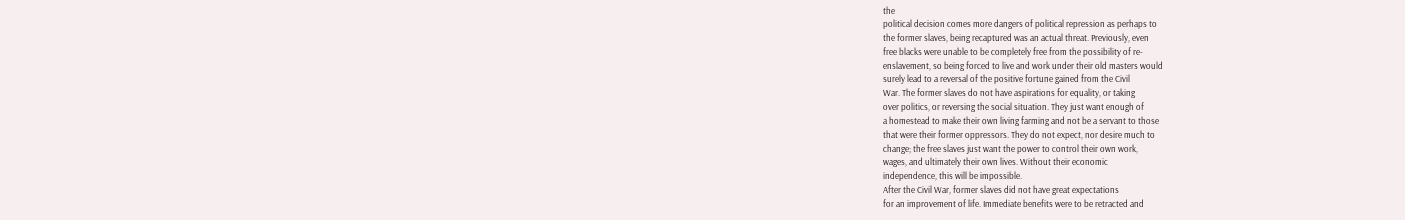the
political decision comes more dangers of political repression as perhaps to
the former slaves, being recaptured was an actual threat. Previously, even
free blacks were unable to be completely free from the possibility of re-
enslavement, so being forced to live and work under their old masters would
surely lead to a reversal of the positive fortune gained from the Civil
War. The former slaves do not have aspirations for equality, or taking
over politics, or reversing the social situation. They just want enough of
a homestead to make their own living farming and not be a servant to those
that were their former oppressors. They do not expect, nor desire much to
change; the free slaves just want the power to control their own work,
wages, and ultimately their own lives. Without their economic
independence, this will be impossible.
After the Civil War, former slaves did not have great expectations
for an improvement of life. Immediate benefits were to be retracted and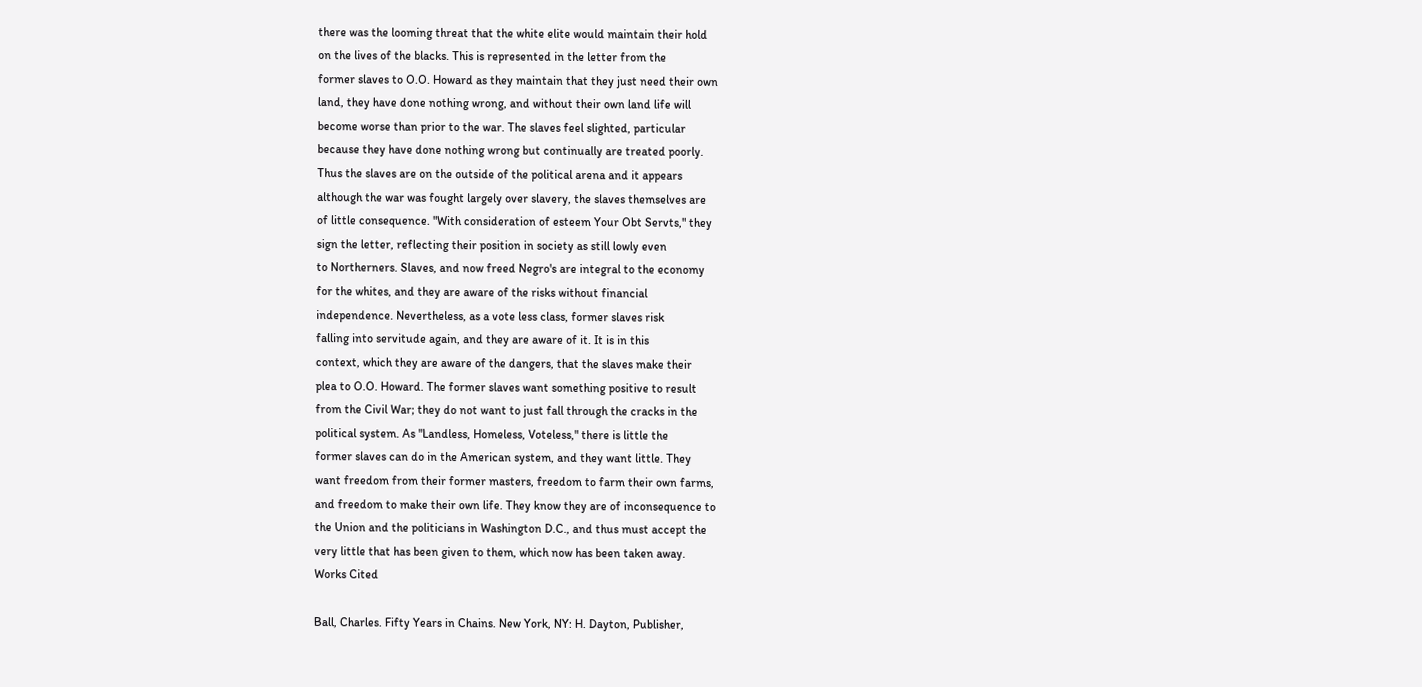there was the looming threat that the white elite would maintain their hold
on the lives of the blacks. This is represented in the letter from the
former slaves to O.O. Howard as they maintain that they just need their own
land, they have done nothing wrong, and without their own land life will
become worse than prior to the war. The slaves feel slighted, particular
because they have done nothing wrong but continually are treated poorly.
Thus the slaves are on the outside of the political arena and it appears
although the war was fought largely over slavery, the slaves themselves are
of little consequence. "With consideration of esteem Your Obt Servts," they
sign the letter, reflecting their position in society as still lowly even
to Northerners. Slaves, and now freed Negro's are integral to the economy
for the whites, and they are aware of the risks without financial
independence. Nevertheless, as a vote less class, former slaves risk
falling into servitude again, and they are aware of it. It is in this
context, which they are aware of the dangers, that the slaves make their
plea to O.O. Howard. The former slaves want something positive to result
from the Civil War; they do not want to just fall through the cracks in the
political system. As "Landless, Homeless, Voteless," there is little the
former slaves can do in the American system, and they want little. They
want freedom from their former masters, freedom to farm their own farms,
and freedom to make their own life. They know they are of inconsequence to
the Union and the politicians in Washington D.C., and thus must accept the
very little that has been given to them, which now has been taken away.
Works Cited

Ball, Charles. Fifty Years in Chains. New York, NY: H. Dayton, Publisher,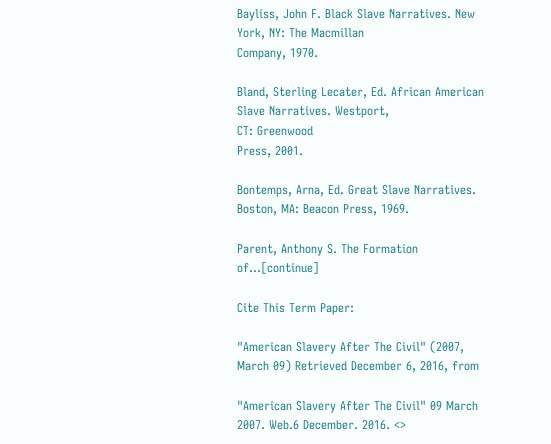Bayliss, John F. Black Slave Narratives. New York, NY: The Macmillan
Company, 1970.

Bland, Sterling Lecater, Ed. African American Slave Narratives. Westport,
CT: Greenwood
Press, 2001.

Bontemps, Arna, Ed. Great Slave Narratives. Boston, MA: Beacon Press, 1969.

Parent, Anthony S. The Formation of…[continue]

Cite This Term Paper:

"American Slavery After The Civil" (2007, March 09) Retrieved December 6, 2016, from

"American Slavery After The Civil" 09 March 2007. Web.6 December. 2016. <>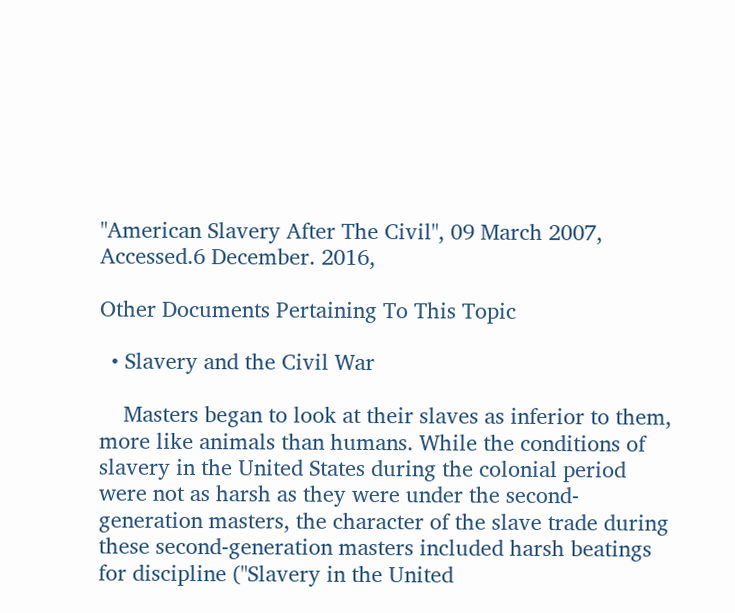"American Slavery After The Civil", 09 March 2007, Accessed.6 December. 2016,

Other Documents Pertaining To This Topic

  • Slavery and the Civil War

    Masters began to look at their slaves as inferior to them, more like animals than humans. While the conditions of slavery in the United States during the colonial period were not as harsh as they were under the second-generation masters, the character of the slave trade during these second-generation masters included harsh beatings for discipline ("Slavery in the United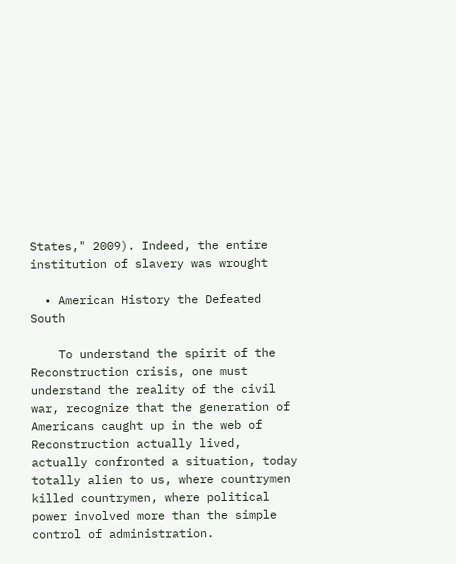States," 2009). Indeed, the entire institution of slavery was wrought

  • American History the Defeated South

    To understand the spirit of the Reconstruction crisis, one must understand the reality of the civil war, recognize that the generation of Americans caught up in the web of Reconstruction actually lived, actually confronted a situation, today totally alien to us, where countrymen killed countrymen, where political power involved more than the simple control of administration.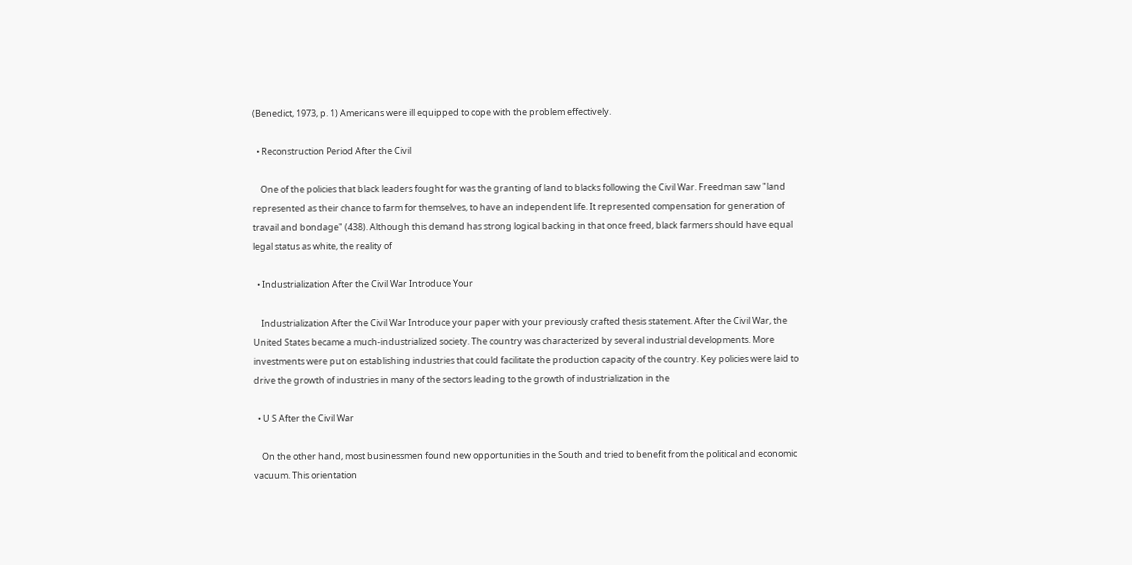(Benedict, 1973, p. 1) Americans were ill equipped to cope with the problem effectively.

  • Reconstruction Period After the Civil

    One of the policies that black leaders fought for was the granting of land to blacks following the Civil War. Freedman saw "land represented as their chance to farm for themselves, to have an independent life. It represented compensation for generation of travail and bondage" (438). Although this demand has strong logical backing in that once freed, black farmers should have equal legal status as white, the reality of

  • Industrialization After the Civil War Introduce Your

    Industrialization After the Civil War Introduce your paper with your previously crafted thesis statement. After the Civil War, the United States became a much-industrialized society. The country was characterized by several industrial developments. More investments were put on establishing industries that could facilitate the production capacity of the country. Key policies were laid to drive the growth of industries in many of the sectors leading to the growth of industrialization in the

  • U S After the Civil War

    On the other hand, most businessmen found new opportunities in the South and tried to benefit from the political and economic vacuum. This orientation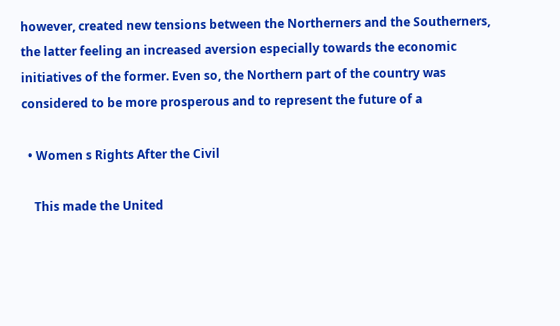however, created new tensions between the Northerners and the Southerners, the latter feeling an increased aversion especially towards the economic initiatives of the former. Even so, the Northern part of the country was considered to be more prosperous and to represent the future of a

  • Women s Rights After the Civil

    This made the United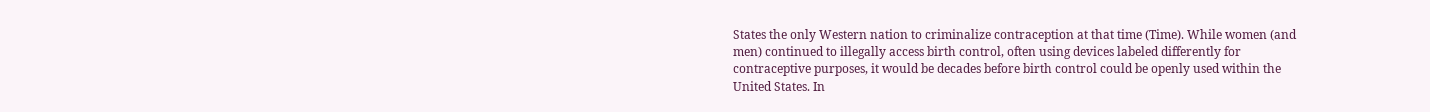States the only Western nation to criminalize contraception at that time (Time). While women (and men) continued to illegally access birth control, often using devices labeled differently for contraceptive purposes, it would be decades before birth control could be openly used within the United States. In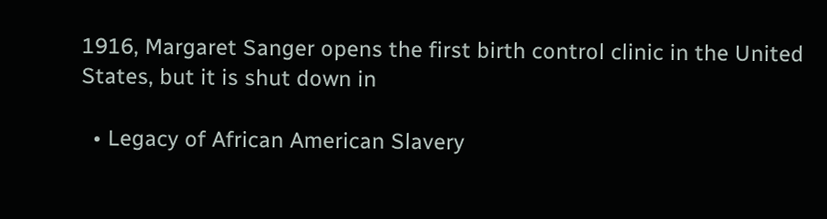1916, Margaret Sanger opens the first birth control clinic in the United States, but it is shut down in

  • Legacy of African American Slavery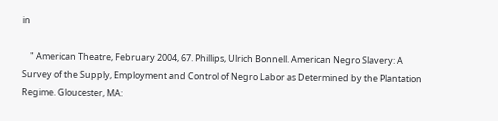in

    " American Theatre, February 2004, 67. Phillips, Ulrich Bonnell. American Negro Slavery: A Survey of the Supply, Employment and Control of Negro Labor as Determined by the Plantation Regime. Gloucester, MA: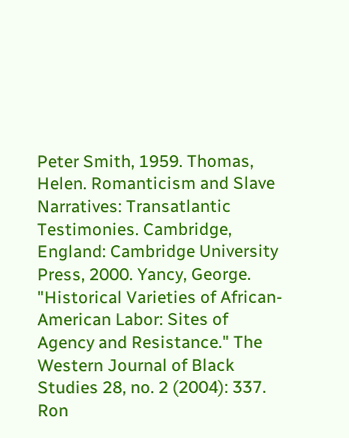Peter Smith, 1959. Thomas, Helen. Romanticism and Slave Narratives: Transatlantic Testimonies. Cambridge, England: Cambridge University Press, 2000. Yancy, George. "Historical Varieties of African-American Labor: Sites of Agency and Resistance." The Western Journal of Black Studies 28, no. 2 (2004): 337. Ron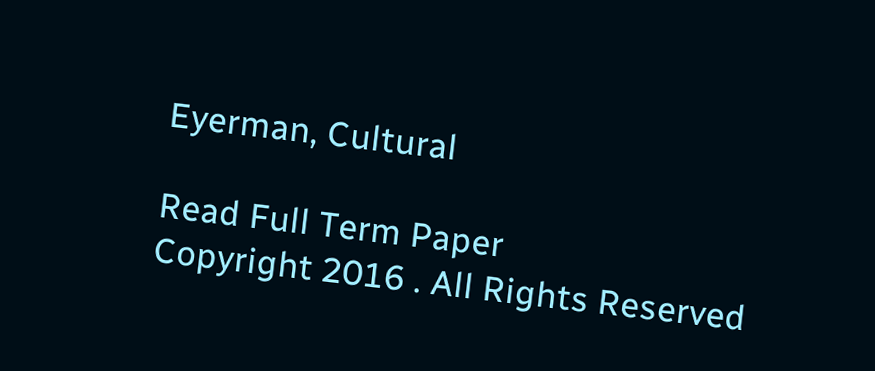Eyerman, Cultural

Read Full Term Paper
Copyright 2016 . All Rights Reserved